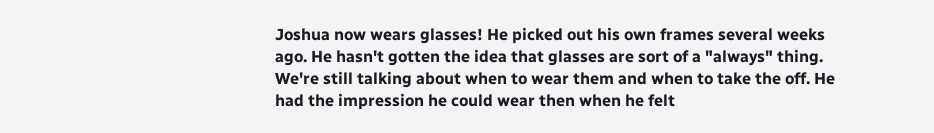Joshua now wears glasses! He picked out his own frames several weeks ago. He hasn't gotten the idea that glasses are sort of a "always" thing. We're still talking about when to wear them and when to take the off. He had the impression he could wear then when he felt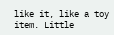like it, like a toy item. Little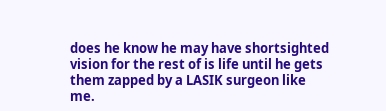does he know he may have shortsighted vision for the rest of is life until he gets them zapped by a LASIK surgeon like me.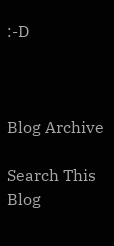:-D



Blog Archive

Search This Blog